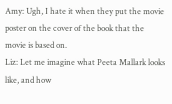Amy: Ugh, I hate it when they put the movie poster on the cover of the book that the movie is based on.
Liz: Let me imagine what Peeta Mallark looks like, and how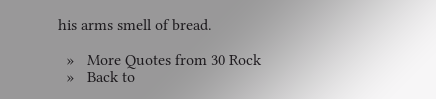his arms smell of bread.

  »   More Quotes from 30 Rock
  »   Back to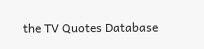the TV Quotes Database